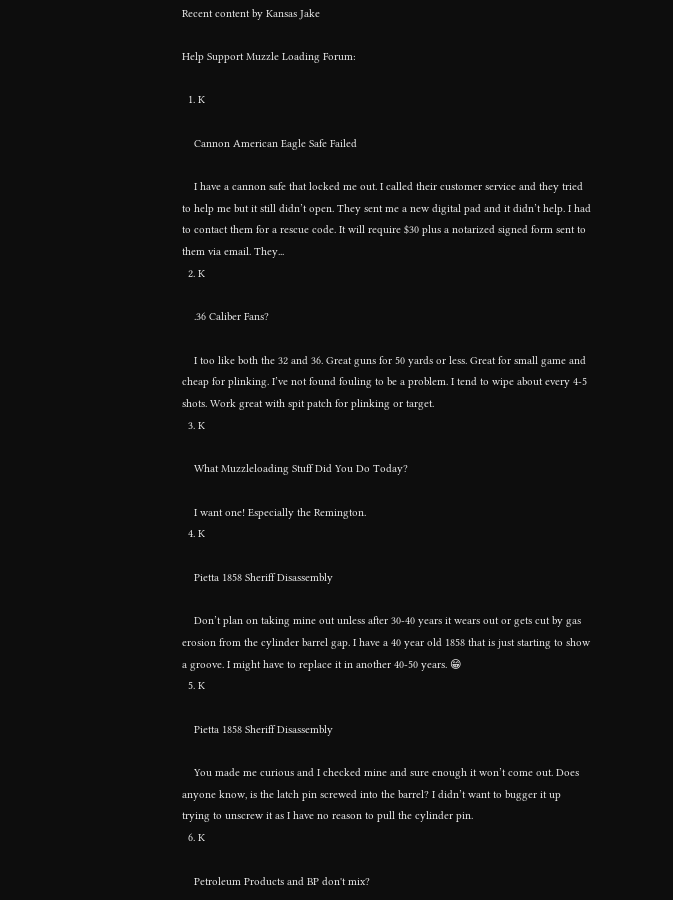Recent content by Kansas Jake

Help Support Muzzle Loading Forum:

  1. K

    Cannon American Eagle Safe Failed

    I have a cannon safe that locked me out. I called their customer service and they tried to help me but it still didn’t open. They sent me a new digital pad and it didn’t help. I had to contact them for a rescue code. It will require $30 plus a notarized signed form sent to them via email. They...
  2. K

    .36 Caliber Fans?

    I too like both the 32 and 36. Great guns for 50 yards or less. Great for small game and cheap for plinking. I’ve not found fouling to be a problem. I tend to wipe about every 4-5 shots. Work great with spit patch for plinking or target.
  3. K

    What Muzzleloading Stuff Did You Do Today?

    I want one! Especially the Remington.
  4. K

    Pietta 1858 Sheriff Disassembly

    Don’t plan on taking mine out unless after 30-40 years it wears out or gets cut by gas erosion from the cylinder barrel gap. I have a 40 year old 1858 that is just starting to show a groove. I might have to replace it in another 40-50 years. 😁
  5. K

    Pietta 1858 Sheriff Disassembly

    You made me curious and I checked mine and sure enough it won’t come out. Does anyone know, is the latch pin screwed into the barrel? I didn’t want to bugger it up trying to unscrew it as I have no reason to pull the cylinder pin.
  6. K

    Petroleum Products and BP don't mix?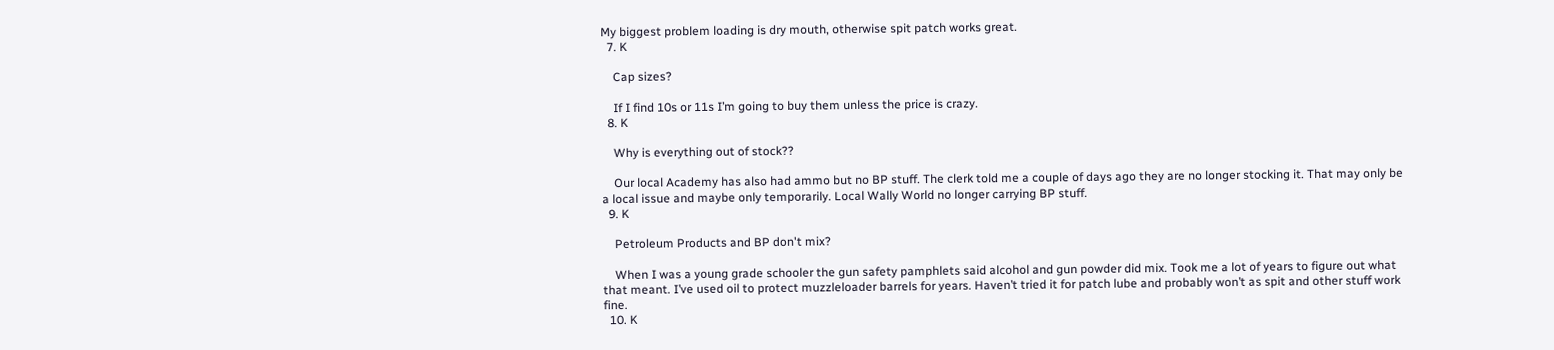My biggest problem loading is dry mouth, otherwise spit patch works great.
  7. K

    Cap sizes?

    If I find 10s or 11s I’m going to buy them unless the price is crazy.
  8. K

    Why is everything out of stock??

    Our local Academy has also had ammo but no BP stuff. The clerk told me a couple of days ago they are no longer stocking it. That may only be a local issue and maybe only temporarily. Local Wally World no longer carrying BP stuff.
  9. K

    Petroleum Products and BP don't mix?

    When I was a young grade schooler the gun safety pamphlets said alcohol and gun powder did mix. Took me a lot of years to figure out what that meant. I’ve used oil to protect muzzleloader barrels for years. Haven’t tried it for patch lube and probably won’t as spit and other stuff work fine.
  10. K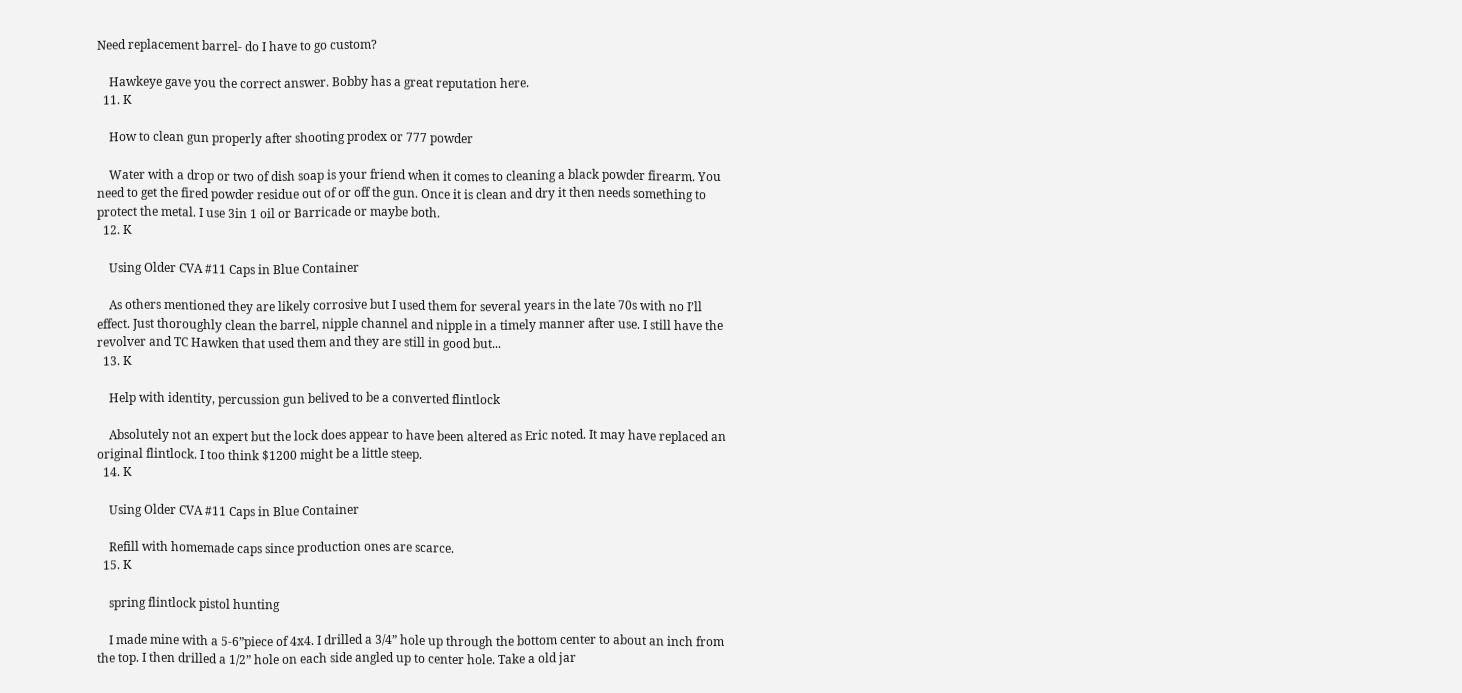Need replacement barrel- do I have to go custom?

    Hawkeye gave you the correct answer. Bobby has a great reputation here.
  11. K

    How to clean gun properly after shooting prodex or 777 powder

    Water with a drop or two of dish soap is your friend when it comes to cleaning a black powder firearm. You need to get the fired powder residue out of or off the gun. Once it is clean and dry it then needs something to protect the metal. I use 3in 1 oil or Barricade or maybe both.
  12. K

    Using Older CVA #11 Caps in Blue Container

    As others mentioned they are likely corrosive but I used them for several years in the late 70s with no I’ll effect. Just thoroughly clean the barrel, nipple channel and nipple in a timely manner after use. I still have the revolver and TC Hawken that used them and they are still in good but...
  13. K

    Help with identity, percussion gun belived to be a converted flintlock

    Absolutely not an expert but the lock does appear to have been altered as Eric noted. It may have replaced an original flintlock. I too think $1200 might be a little steep.
  14. K

    Using Older CVA #11 Caps in Blue Container

    Refill with homemade caps since production ones are scarce.
  15. K

    spring flintlock pistol hunting

    I made mine with a 5-6”piece of 4x4. I drilled a 3/4” hole up through the bottom center to about an inch from the top. I then drilled a 1/2” hole on each side angled up to center hole. Take a old jar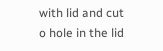with lid and cut o hole in the lid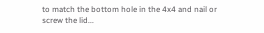to match the bottom hole in the 4x4 and nail or screw the lid...